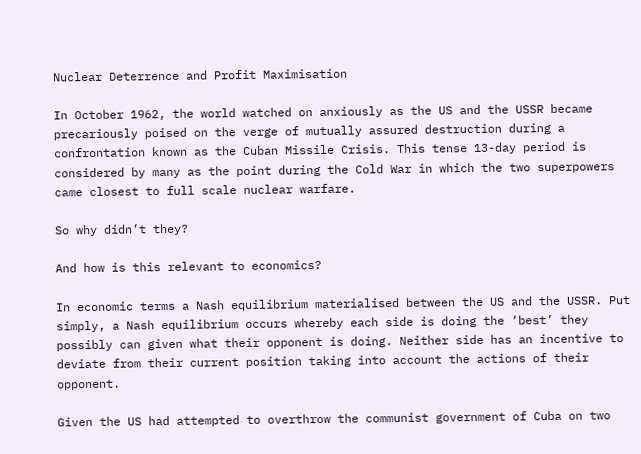Nuclear Deterrence and Profit Maximisation

In October 1962, the world watched on anxiously as the US and the USSR became precariously poised on the verge of mutually assured destruction during a confrontation known as the Cuban Missile Crisis. This tense 13-day period is considered by many as the point during the Cold War in which the two superpowers came closest to full scale nuclear warfare.

So why didn’t they?

And how is this relevant to economics?

In economic terms a Nash equilibrium materialised between the US and the USSR. Put simply, a Nash equilibrium occurs whereby each side is doing the ‘best’ they possibly can given what their opponent is doing. Neither side has an incentive to deviate from their current position taking into account the actions of their opponent.

Given the US had attempted to overthrow the communist government of Cuba on two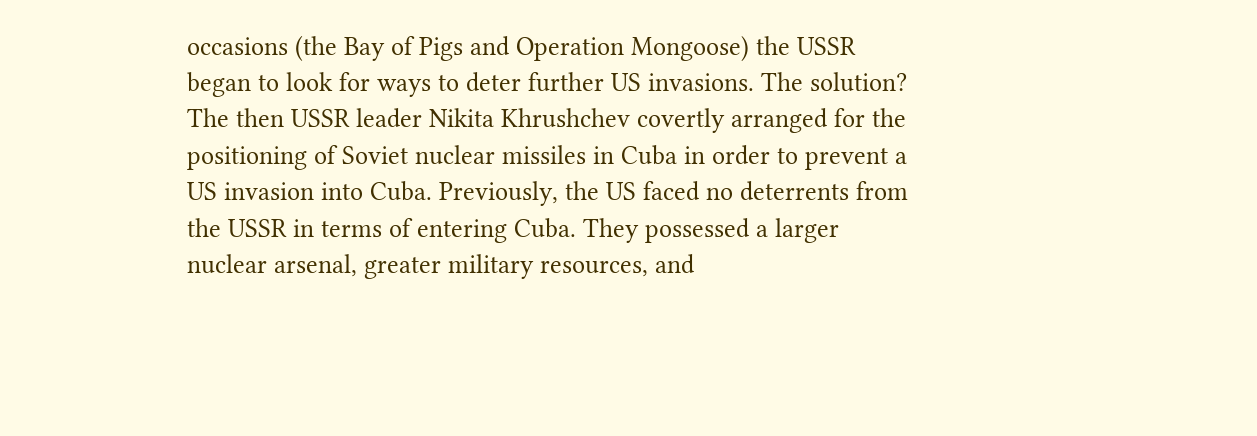occasions (the Bay of Pigs and Operation Mongoose) the USSR began to look for ways to deter further US invasions. The solution? The then USSR leader Nikita Khrushchev covertly arranged for the positioning of Soviet nuclear missiles in Cuba in order to prevent a US invasion into Cuba. Previously, the US faced no deterrents from the USSR in terms of entering Cuba. They possessed a larger nuclear arsenal, greater military resources, and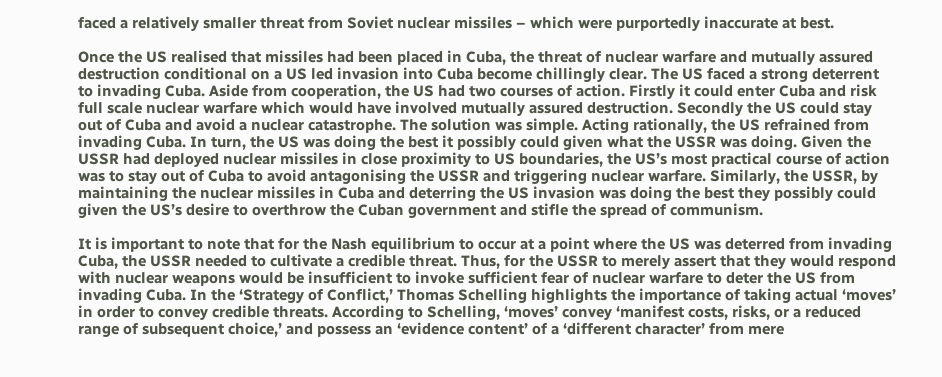faced a relatively smaller threat from Soviet nuclear missiles – which were purportedly inaccurate at best.

Once the US realised that missiles had been placed in Cuba, the threat of nuclear warfare and mutually assured destruction conditional on a US led invasion into Cuba become chillingly clear. The US faced a strong deterrent to invading Cuba. Aside from cooperation, the US had two courses of action. Firstly it could enter Cuba and risk full scale nuclear warfare which would have involved mutually assured destruction. Secondly the US could stay out of Cuba and avoid a nuclear catastrophe. The solution was simple. Acting rationally, the US refrained from invading Cuba. In turn, the US was doing the best it possibly could given what the USSR was doing. Given the USSR had deployed nuclear missiles in close proximity to US boundaries, the US’s most practical course of action was to stay out of Cuba to avoid antagonising the USSR and triggering nuclear warfare. Similarly, the USSR, by maintaining the nuclear missiles in Cuba and deterring the US invasion was doing the best they possibly could given the US’s desire to overthrow the Cuban government and stifle the spread of communism.

It is important to note that for the Nash equilibrium to occur at a point where the US was deterred from invading Cuba, the USSR needed to cultivate a credible threat. Thus, for the USSR to merely assert that they would respond with nuclear weapons would be insufficient to invoke sufficient fear of nuclear warfare to deter the US from invading Cuba. In the ‘Strategy of Conflict,’ Thomas Schelling highlights the importance of taking actual ‘moves’ in order to convey credible threats. According to Schelling, ‘moves’ convey ‘manifest costs, risks, or a reduced range of subsequent choice,’ and possess an ‘evidence content’ of a ‘different character’ from mere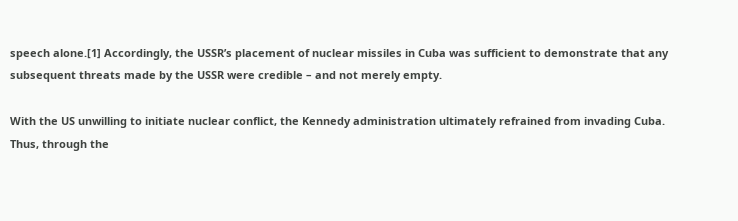speech alone.[1] Accordingly, the USSR’s placement of nuclear missiles in Cuba was sufficient to demonstrate that any subsequent threats made by the USSR were credible – and not merely empty.

With the US unwilling to initiate nuclear conflict, the Kennedy administration ultimately refrained from invading Cuba. Thus, through the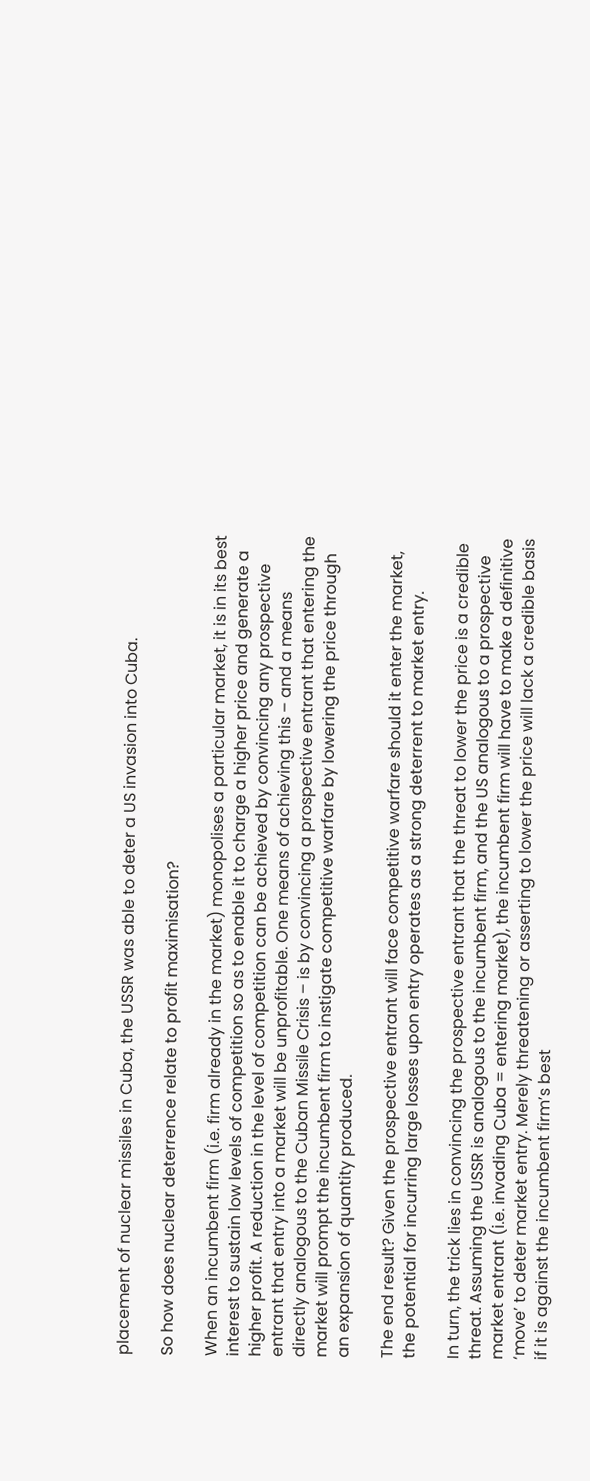placement of nuclear missiles in Cuba, the USSR was able to deter a US invasion into Cuba.

So how does nuclear deterrence relate to profit maximisation?

When an incumbent firm (i.e. firm already in the market) monopolises a particular market, it is in its best interest to sustain low levels of competition so as to enable it to charge a higher price and generate a higher profit. A reduction in the level of competition can be achieved by convincing any prospective entrant that entry into a market will be unprofitable. One means of achieving this – and a means directly analogous to the Cuban Missile Crisis – is by convincing a prospective entrant that entering the market will prompt the incumbent firm to instigate competitive warfare by lowering the price through an expansion of quantity produced.

The end result? Given the prospective entrant will face competitive warfare should it enter the market, the potential for incurring large losses upon entry operates as a strong deterrent to market entry.

In turn, the trick lies in convincing the prospective entrant that the threat to lower the price is a credible threat. Assuming the USSR is analogous to the incumbent firm, and the US analogous to a prospective market entrant (i.e. invading Cuba = entering market), the incumbent firm will have to make a definitive ‘move’ to deter market entry. Merely threatening or asserting to lower the price will lack a credible basis if it is against the incumbent firm’s best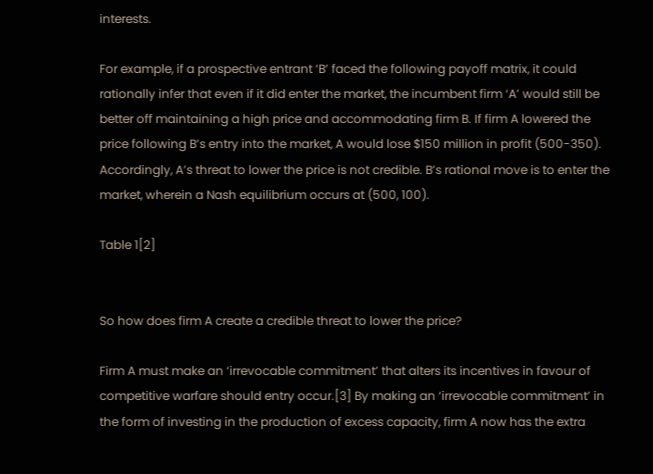interests.

For example, if a prospective entrant ‘B’ faced the following payoff matrix, it could rationally infer that even if it did enter the market, the incumbent firm ‘A’ would still be better off maintaining a high price and accommodating firm B. If firm A lowered the price following B’s entry into the market, A would lose $150 million in profit (500-350). Accordingly, A’s threat to lower the price is not credible. B’s rational move is to enter the market, wherein a Nash equilibrium occurs at (500, 100).

Table 1[2]


So how does firm A create a credible threat to lower the price?

Firm A must make an ‘irrevocable commitment’ that alters its incentives in favour of competitive warfare should entry occur.[3] By making an ‘irrevocable commitment’ in the form of investing in the production of excess capacity, firm A now has the extra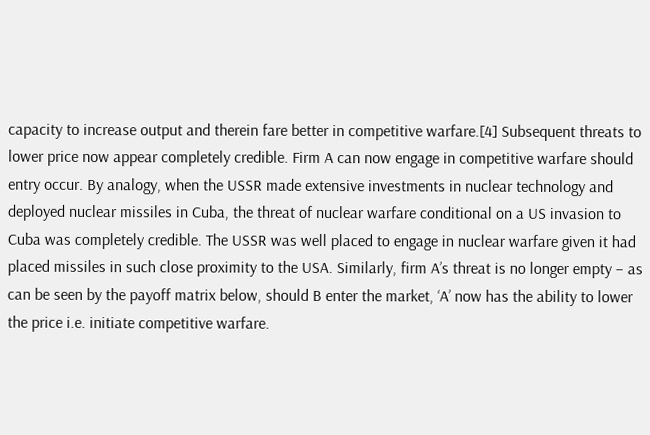capacity to increase output and therein fare better in competitive warfare.[4] Subsequent threats to lower price now appear completely credible. Firm A can now engage in competitive warfare should entry occur. By analogy, when the USSR made extensive investments in nuclear technology and deployed nuclear missiles in Cuba, the threat of nuclear warfare conditional on a US invasion to Cuba was completely credible. The USSR was well placed to engage in nuclear warfare given it had placed missiles in such close proximity to the USA. Similarly, firm A’s threat is no longer empty – as can be seen by the payoff matrix below, should B enter the market, ‘A’ now has the ability to lower the price i.e. initiate competitive warfare.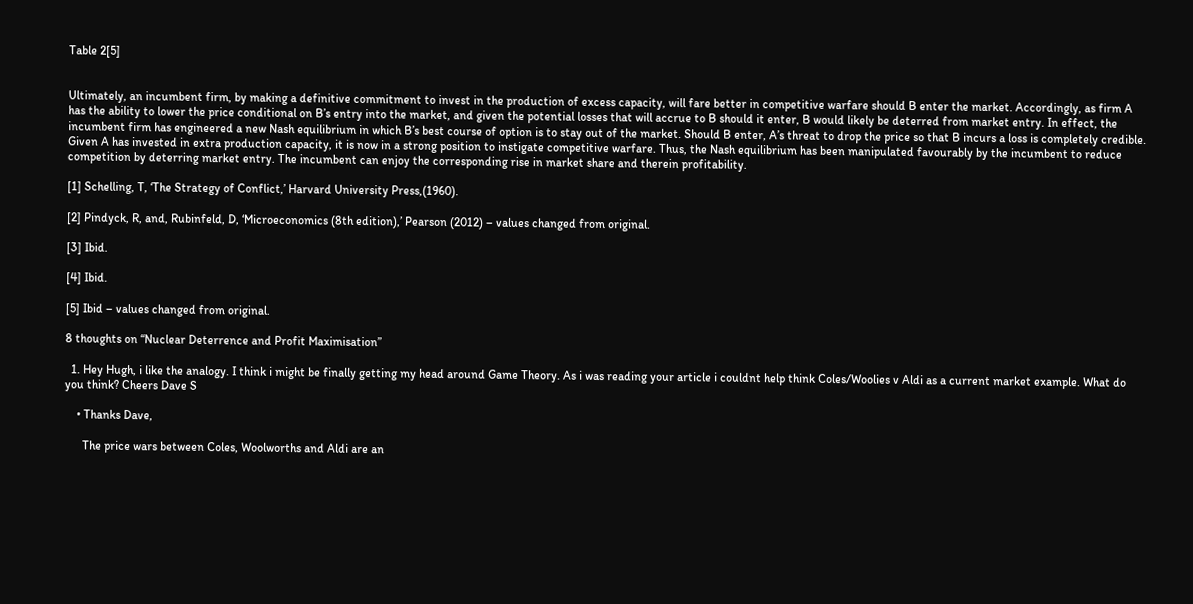Table 2[5]


Ultimately, an incumbent firm, by making a definitive commitment to invest in the production of excess capacity, will fare better in competitive warfare should B enter the market. Accordingly, as firm A has the ability to lower the price conditional on B’s entry into the market, and given the potential losses that will accrue to B should it enter, B would likely be deterred from market entry. In effect, the incumbent firm has engineered a new Nash equilibrium in which B’s best course of option is to stay out of the market. Should B enter, A’s threat to drop the price so that B incurs a loss is completely credible. Given A has invested in extra production capacity, it is now in a strong position to instigate competitive warfare. Thus, the Nash equilibrium has been manipulated favourably by the incumbent to reduce competition by deterring market entry. The incumbent can enjoy the corresponding rise in market share and therein profitability.

[1] Schelling, T, ‘The Strategy of Conflict,’ Harvard University Press,(1960).

[2] Pindyck, R, and, Rubinfeld, D, ‘Microeconomics (8th edition),’ Pearson (2012) – values changed from original.

[3] Ibid.

[4] Ibid.

[5] Ibid – values changed from original.

8 thoughts on “Nuclear Deterrence and Profit Maximisation”

  1. Hey Hugh, i like the analogy. I think i might be finally getting my head around Game Theory. As i was reading your article i couldnt help think Coles/Woolies v Aldi as a current market example. What do you think? Cheers Dave S

    • Thanks Dave,

      The price wars between Coles, Woolworths and Aldi are an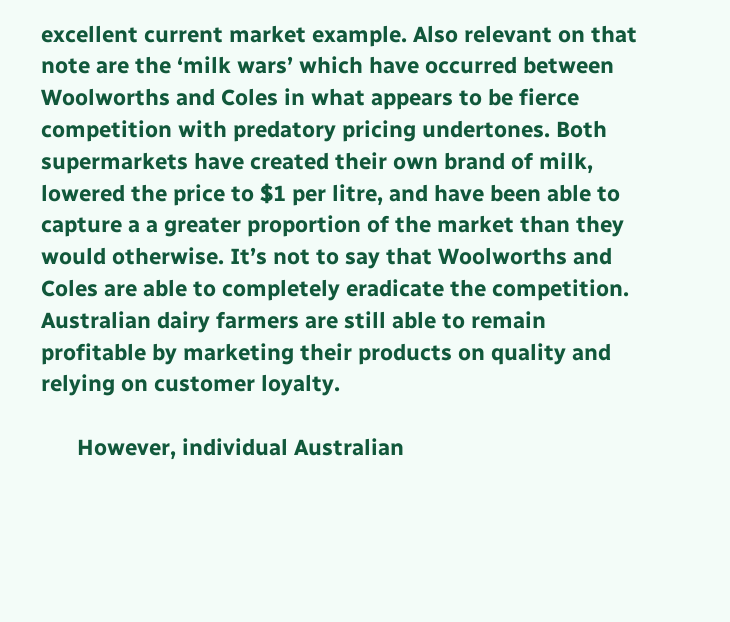excellent current market example. Also relevant on that note are the ‘milk wars’ which have occurred between Woolworths and Coles in what appears to be fierce competition with predatory pricing undertones. Both supermarkets have created their own brand of milk, lowered the price to $1 per litre, and have been able to capture a a greater proportion of the market than they would otherwise. It’s not to say that Woolworths and Coles are able to completely eradicate the competition. Australian dairy farmers are still able to remain profitable by marketing their products on quality and relying on customer loyalty.

      However, individual Australian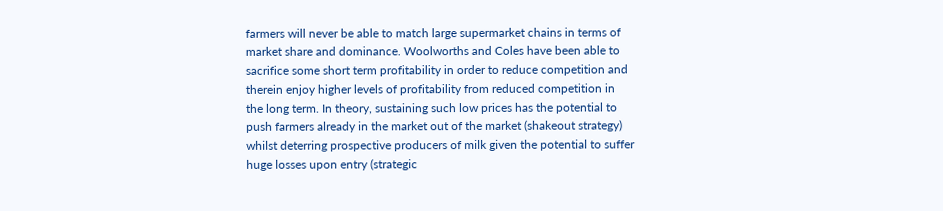farmers will never be able to match large supermarket chains in terms of market share and dominance. Woolworths and Coles have been able to sacrifice some short term profitability in order to reduce competition and therein enjoy higher levels of profitability from reduced competition in the long term. In theory, sustaining such low prices has the potential to push farmers already in the market out of the market (shakeout strategy) whilst deterring prospective producers of milk given the potential to suffer huge losses upon entry (strategic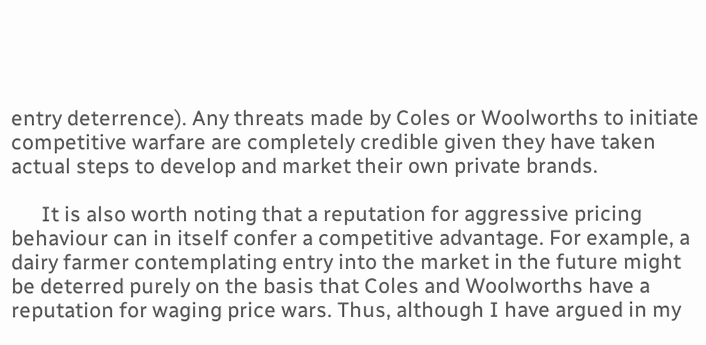entry deterrence). Any threats made by Coles or Woolworths to initiate competitive warfare are completely credible given they have taken actual steps to develop and market their own private brands.

      It is also worth noting that a reputation for aggressive pricing behaviour can in itself confer a competitive advantage. For example, a dairy farmer contemplating entry into the market in the future might be deterred purely on the basis that Coles and Woolworths have a reputation for waging price wars. Thus, although I have argued in my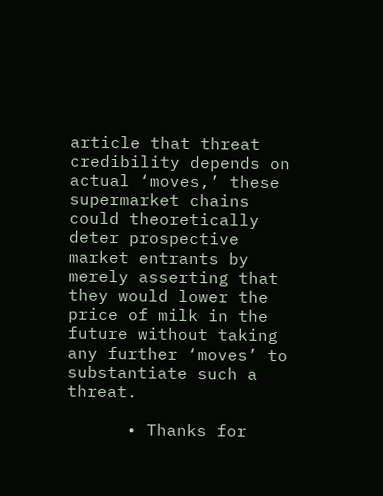article that threat credibility depends on actual ‘moves,’ these supermarket chains could theoretically deter prospective market entrants by merely asserting that they would lower the price of milk in the future without taking any further ‘moves’ to substantiate such a threat.

      • Thanks for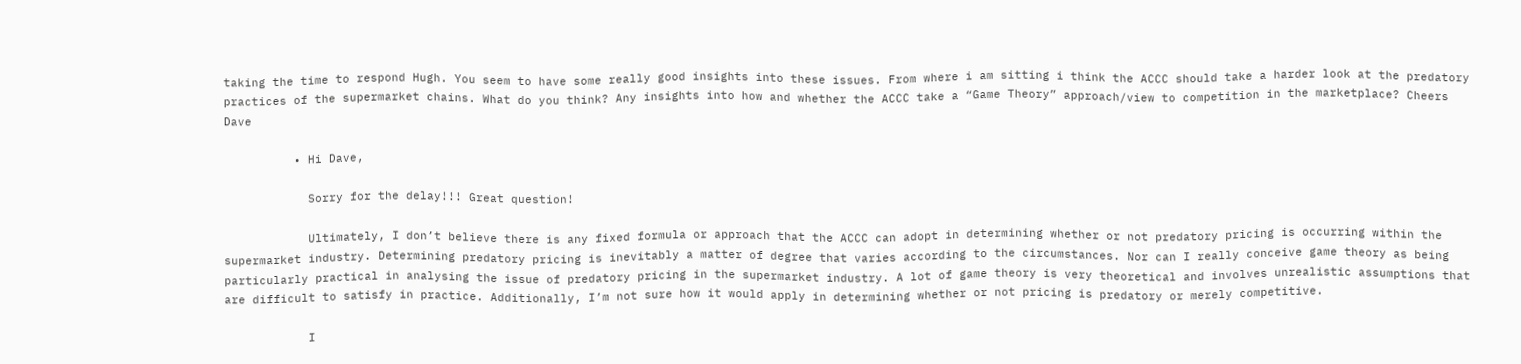taking the time to respond Hugh. You seem to have some really good insights into these issues. From where i am sitting i think the ACCC should take a harder look at the predatory practices of the supermarket chains. What do you think? Any insights into how and whether the ACCC take a “Game Theory” approach/view to competition in the marketplace? Cheers Dave

          • Hi Dave,

            Sorry for the delay!!! Great question!

            Ultimately, I don’t believe there is any fixed formula or approach that the ACCC can adopt in determining whether or not predatory pricing is occurring within the supermarket industry. Determining predatory pricing is inevitably a matter of degree that varies according to the circumstances. Nor can I really conceive game theory as being particularly practical in analysing the issue of predatory pricing in the supermarket industry. A lot of game theory is very theoretical and involves unrealistic assumptions that are difficult to satisfy in practice. Additionally, I’m not sure how it would apply in determining whether or not pricing is predatory or merely competitive.

            I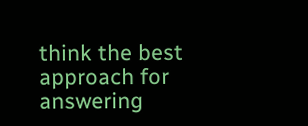think the best approach for answering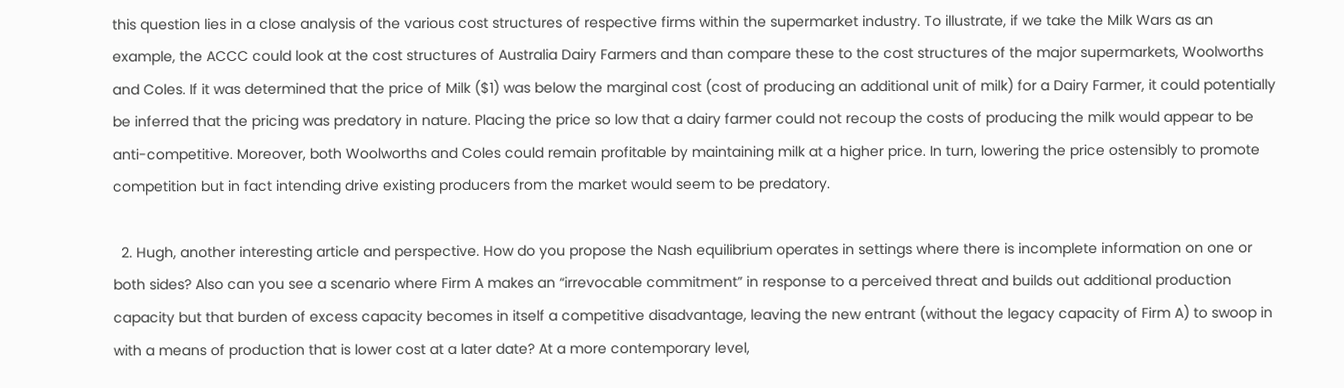this question lies in a close analysis of the various cost structures of respective firms within the supermarket industry. To illustrate, if we take the Milk Wars as an example, the ACCC could look at the cost structures of Australia Dairy Farmers and than compare these to the cost structures of the major supermarkets, Woolworths and Coles. If it was determined that the price of Milk ($1) was below the marginal cost (cost of producing an additional unit of milk) for a Dairy Farmer, it could potentially be inferred that the pricing was predatory in nature. Placing the price so low that a dairy farmer could not recoup the costs of producing the milk would appear to be anti-competitive. Moreover, both Woolworths and Coles could remain profitable by maintaining milk at a higher price. In turn, lowering the price ostensibly to promote competition but in fact intending drive existing producers from the market would seem to be predatory.

  2. Hugh, another interesting article and perspective. How do you propose the Nash equilibrium operates in settings where there is incomplete information on one or both sides? Also can you see a scenario where Firm A makes an “irrevocable commitment” in response to a perceived threat and builds out additional production capacity but that burden of excess capacity becomes in itself a competitive disadvantage, leaving the new entrant (without the legacy capacity of Firm A) to swoop in with a means of production that is lower cost at a later date? At a more contemporary level,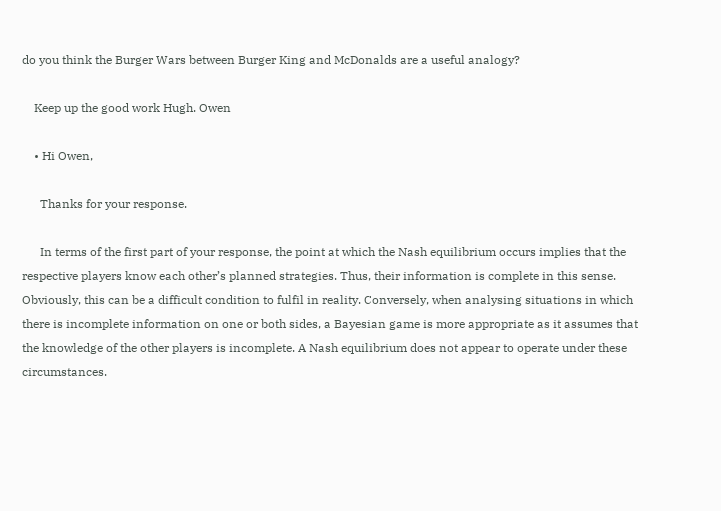do you think the Burger Wars between Burger King and McDonalds are a useful analogy?

    Keep up the good work Hugh. Owen

    • Hi Owen,

      Thanks for your response.

      In terms of the first part of your response, the point at which the Nash equilibrium occurs implies that the respective players know each other’s planned strategies. Thus, their information is complete in this sense. Obviously, this can be a difficult condition to fulfil in reality. Conversely, when analysing situations in which there is incomplete information on one or both sides, a Bayesian game is more appropriate as it assumes that the knowledge of the other players is incomplete. A Nash equilibrium does not appear to operate under these circumstances.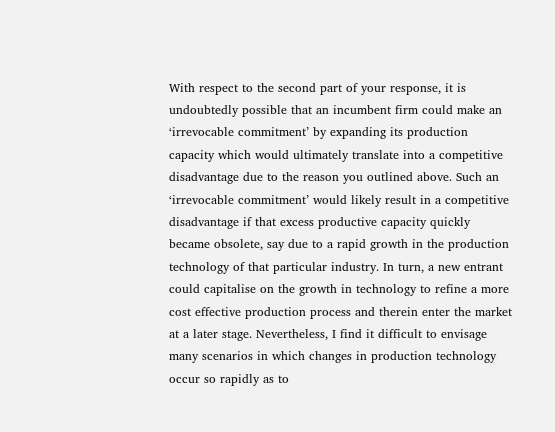With respect to the second part of your response, it is undoubtedly possible that an incumbent firm could make an ‘irrevocable commitment’ by expanding its production capacity which would ultimately translate into a competitive disadvantage due to the reason you outlined above. Such an ‘irrevocable commitment’ would likely result in a competitive disadvantage if that excess productive capacity quickly became obsolete, say due to a rapid growth in the production technology of that particular industry. In turn, a new entrant could capitalise on the growth in technology to refine a more cost effective production process and therein enter the market at a later stage. Nevertheless, I find it difficult to envisage many scenarios in which changes in production technology occur so rapidly as to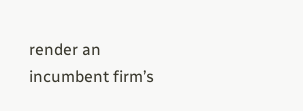render an incumbent firm’s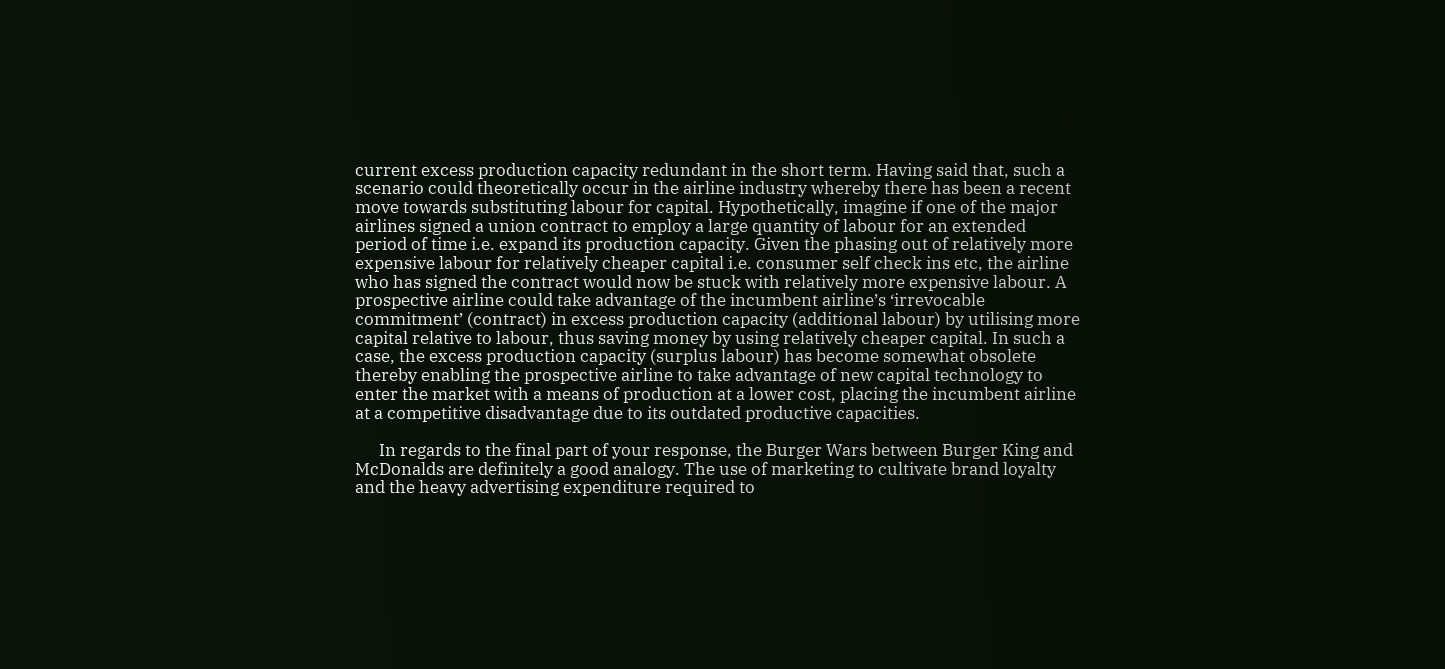current excess production capacity redundant in the short term. Having said that, such a scenario could theoretically occur in the airline industry whereby there has been a recent move towards substituting labour for capital. Hypothetically, imagine if one of the major airlines signed a union contract to employ a large quantity of labour for an extended period of time i.e. expand its production capacity. Given the phasing out of relatively more expensive labour for relatively cheaper capital i.e. consumer self check ins etc, the airline who has signed the contract would now be stuck with relatively more expensive labour. A prospective airline could take advantage of the incumbent airline’s ‘irrevocable commitment’ (contract) in excess production capacity (additional labour) by utilising more capital relative to labour, thus saving money by using relatively cheaper capital. In such a case, the excess production capacity (surplus labour) has become somewhat obsolete thereby enabling the prospective airline to take advantage of new capital technology to enter the market with a means of production at a lower cost, placing the incumbent airline at a competitive disadvantage due to its outdated productive capacities.

      In regards to the final part of your response, the Burger Wars between Burger King and McDonalds are definitely a good analogy. The use of marketing to cultivate brand loyalty and the heavy advertising expenditure required to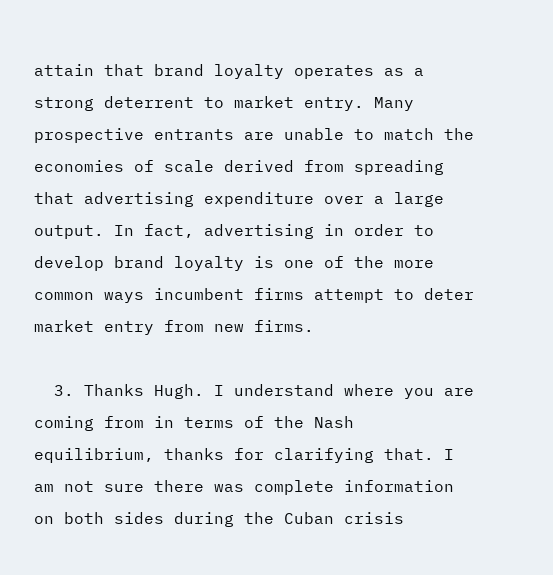attain that brand loyalty operates as a strong deterrent to market entry. Many prospective entrants are unable to match the economies of scale derived from spreading that advertising expenditure over a large output. In fact, advertising in order to develop brand loyalty is one of the more common ways incumbent firms attempt to deter market entry from new firms.

  3. Thanks Hugh. I understand where you are coming from in terms of the Nash equilibrium, thanks for clarifying that. I am not sure there was complete information on both sides during the Cuban crisis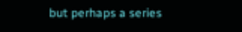but perhaps a series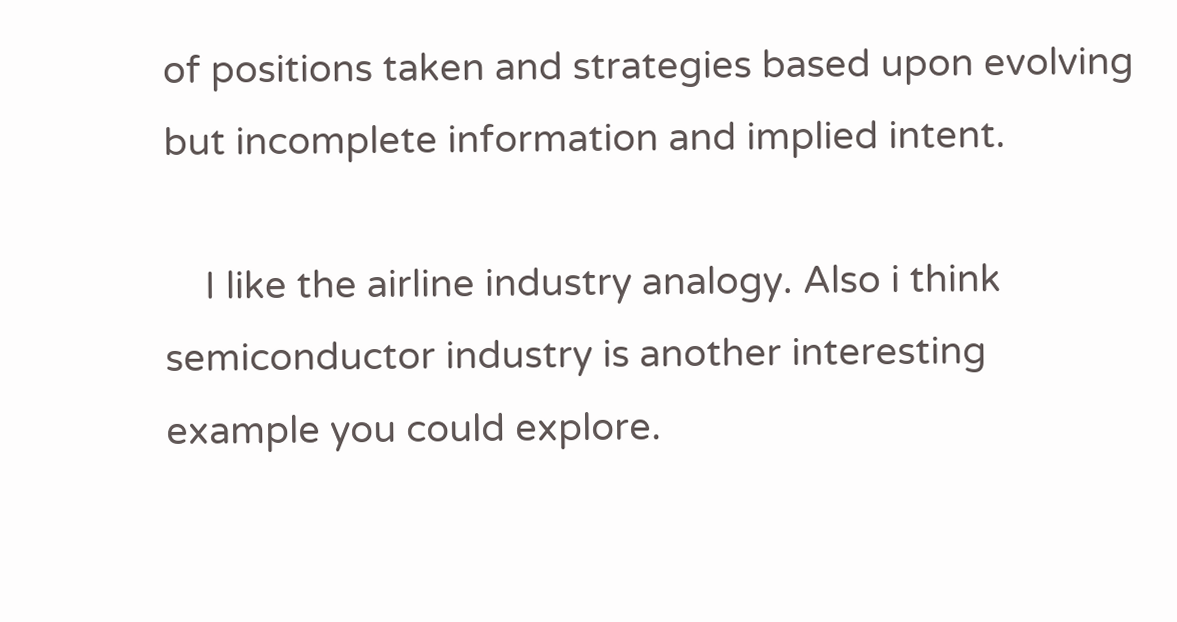of positions taken and strategies based upon evolving but incomplete information and implied intent.

    I like the airline industry analogy. Also i think semiconductor industry is another interesting example you could explore.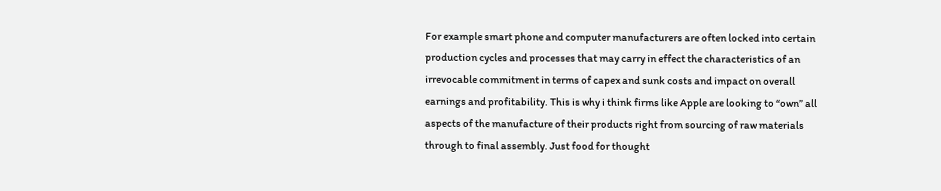For example smart phone and computer manufacturers are often locked into certain production cycles and processes that may carry in effect the characteristics of an irrevocable commitment in terms of capex and sunk costs and impact on overall earnings and profitability. This is why i think firms like Apple are looking to “own” all aspects of the manufacture of their products right from sourcing of raw materials through to final assembly. Just food for thought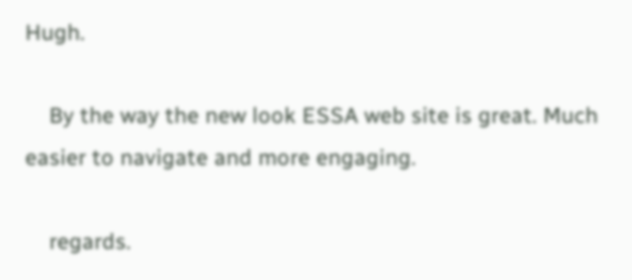Hugh.

    By the way the new look ESSA web site is great. Much easier to navigate and more engaging.

    regards.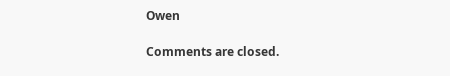Owen

Comments are closed.